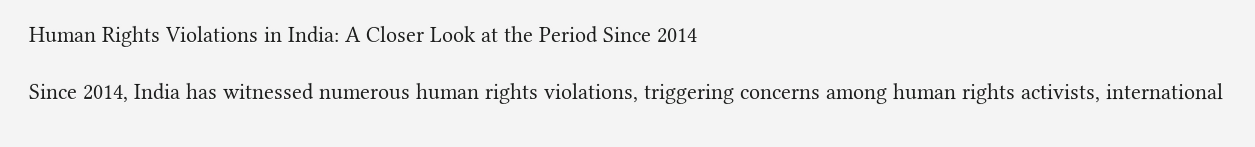Human Rights Violations in India: A Closer Look at the Period Since 2014

Since 2014, India has witnessed numerous human rights violations, triggering concerns among human rights activists, international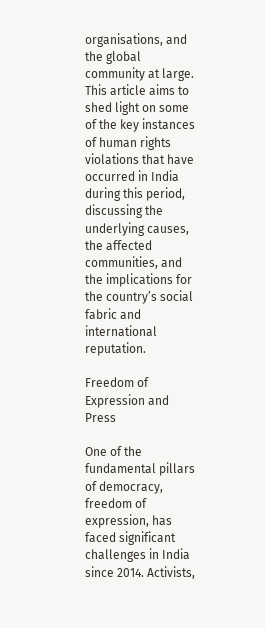organisations, and the global community at large. This article aims to shed light on some of the key instances of human rights violations that have occurred in India during this period, discussing the underlying causes, the affected communities, and the implications for the country’s social fabric and international reputation.

Freedom of Expression and Press

One of the fundamental pillars of democracy, freedom of expression, has faced significant challenges in India since 2014. Activists,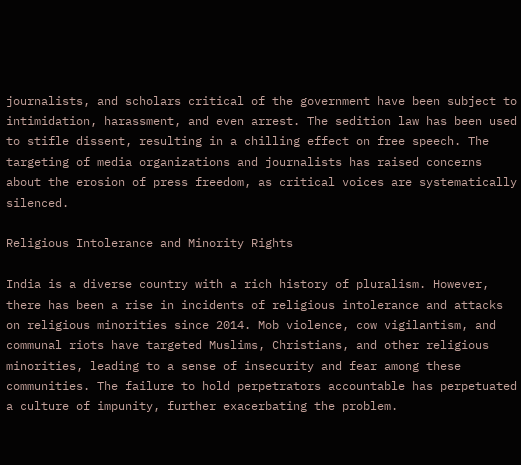journalists, and scholars critical of the government have been subject to intimidation, harassment, and even arrest. The sedition law has been used to stifle dissent, resulting in a chilling effect on free speech. The targeting of media organizations and journalists has raised concerns about the erosion of press freedom, as critical voices are systematically silenced.

Religious Intolerance and Minority Rights

India is a diverse country with a rich history of pluralism. However, there has been a rise in incidents of religious intolerance and attacks on religious minorities since 2014. Mob violence, cow vigilantism, and communal riots have targeted Muslims, Christians, and other religious minorities, leading to a sense of insecurity and fear among these communities. The failure to hold perpetrators accountable has perpetuated a culture of impunity, further exacerbating the problem.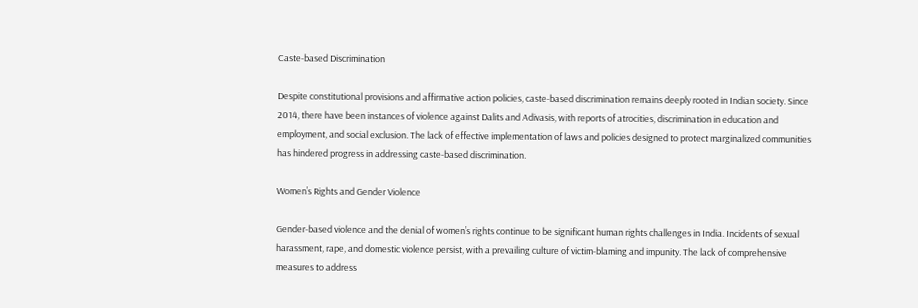Caste-based Discrimination

Despite constitutional provisions and affirmative action policies, caste-based discrimination remains deeply rooted in Indian society. Since 2014, there have been instances of violence against Dalits and Adivasis, with reports of atrocities, discrimination in education and employment, and social exclusion. The lack of effective implementation of laws and policies designed to protect marginalized communities has hindered progress in addressing caste-based discrimination.

Women’s Rights and Gender Violence

Gender-based violence and the denial of women’s rights continue to be significant human rights challenges in India. Incidents of sexual harassment, rape, and domestic violence persist, with a prevailing culture of victim-blaming and impunity. The lack of comprehensive measures to address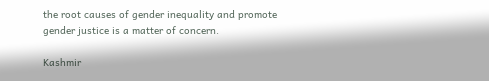the root causes of gender inequality and promote gender justice is a matter of concern.

Kashmir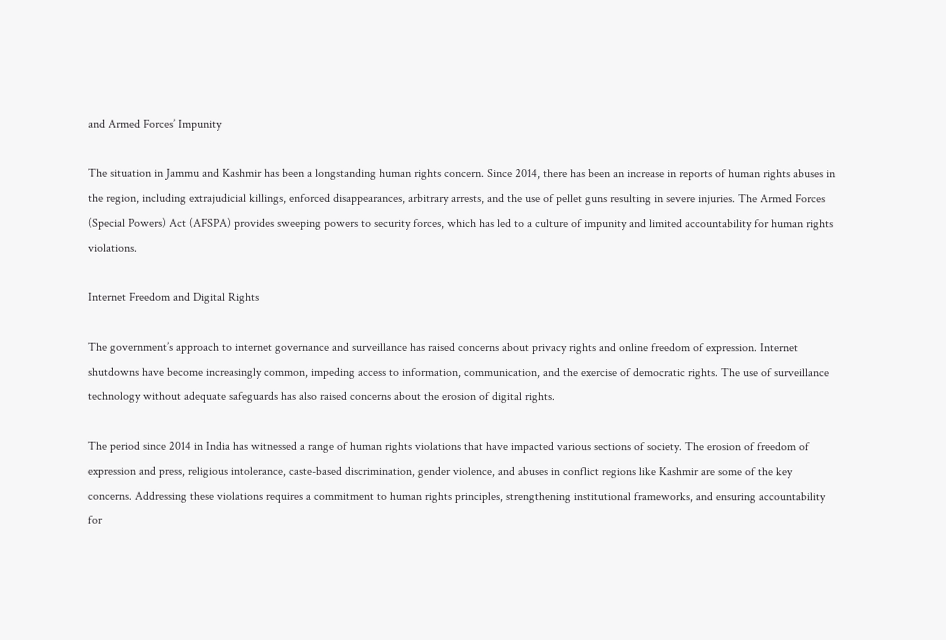and Armed Forces’ Impunity

The situation in Jammu and Kashmir has been a longstanding human rights concern. Since 2014, there has been an increase in reports of human rights abuses in the region, including extrajudicial killings, enforced disappearances, arbitrary arrests, and the use of pellet guns resulting in severe injuries. The Armed Forces (Special Powers) Act (AFSPA) provides sweeping powers to security forces, which has led to a culture of impunity and limited accountability for human rights violations.

Internet Freedom and Digital Rights

The government’s approach to internet governance and surveillance has raised concerns about privacy rights and online freedom of expression. Internet shutdowns have become increasingly common, impeding access to information, communication, and the exercise of democratic rights. The use of surveillance technology without adequate safeguards has also raised concerns about the erosion of digital rights.

The period since 2014 in India has witnessed a range of human rights violations that have impacted various sections of society. The erosion of freedom of expression and press, religious intolerance, caste-based discrimination, gender violence, and abuses in conflict regions like Kashmir are some of the key concerns. Addressing these violations requires a commitment to human rights principles, strengthening institutional frameworks, and ensuring accountability for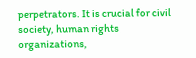perpetrators. It is crucial for civil society, human rights organizations,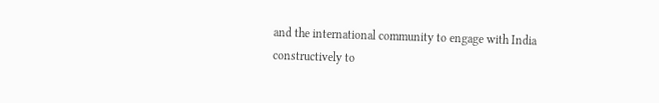and the international community to engage with India constructively to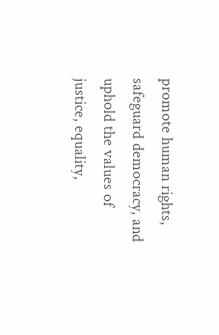promote human rights, safeguard democracy, and uphold the values of justice, equality,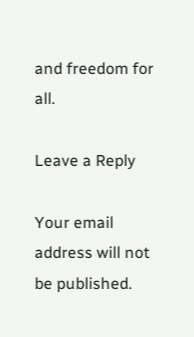and freedom for all.

Leave a Reply

Your email address will not be published.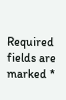Required fields are marked *